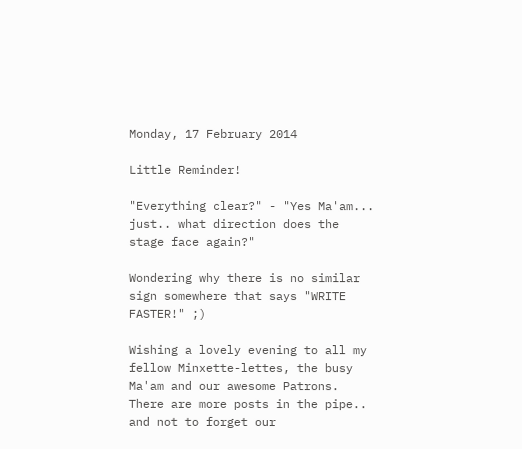Monday, 17 February 2014

Little Reminder!

"Everything clear?" - "Yes Ma'am... just.. what direction does the stage face again?"

Wondering why there is no similar sign somewhere that says "WRITE FASTER!" ;)

Wishing a lovely evening to all my fellow Minxette-lettes, the busy Ma'am and our awesome Patrons. There are more posts in the pipe.. and not to forget our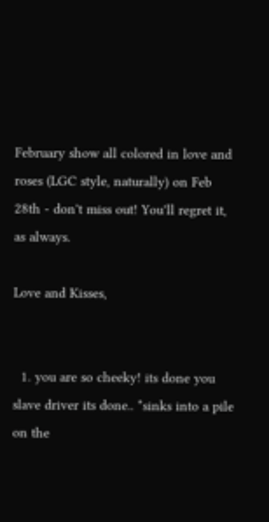February show all colored in love and roses (LGC style, naturally) on Feb 28th - don't miss out! You'll regret it, as always.

Love and Kisses,


  1. you are so cheeky! its done you slave driver its done.. *sinks into a pile on the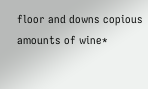floor and downs copious amounts of wine*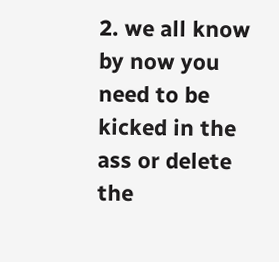2. we all know by now you need to be kicked in the ass or delete the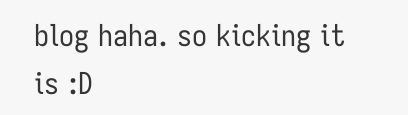blog haha. so kicking it is :D